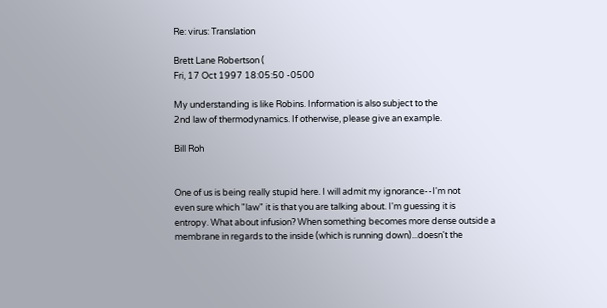Re: virus: Translation

Brett Lane Robertson (
Fri, 17 Oct 1997 18:05:50 -0500

My understanding is like Robins. Information is also subject to the
2nd law of thermodynamics. If otherwise, please give an example.

Bill Roh


One of us is being really stupid here. I will admit my ignorance--I'm not
even sure which "law" it is that you are talking about. I'm guessing it is
entropy. What about infusion? When something becomes more dense outside a
membrane in regards to the inside (which is running down)...doesn't the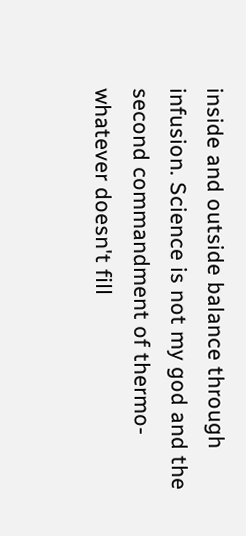inside and outside balance through infusion. Science is not my god and the
second commandment of thermo-whatever doesn't fill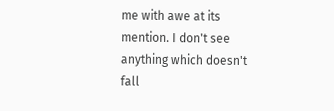me with awe at its
mention. I don't see anything which doesn't fall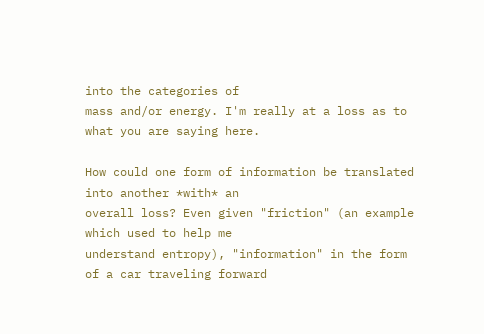into the categories of
mass and/or energy. I'm really at a loss as to what you are saying here.

How could one form of information be translated into another *with* an
overall loss? Even given "friction" (an example which used to help me
understand entropy), "information" in the form of a car traveling forward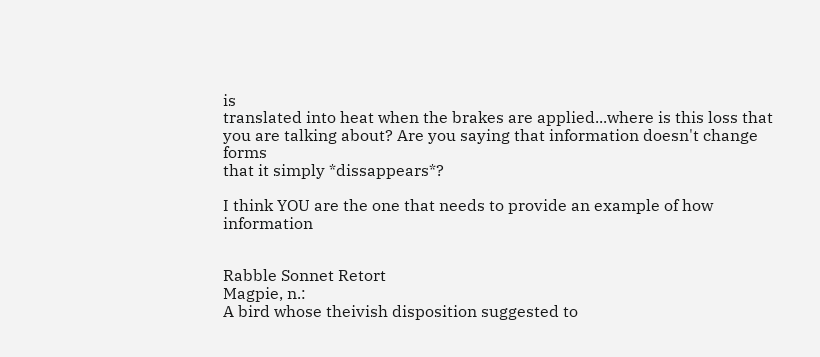is
translated into heat when the brakes are applied...where is this loss that
you are talking about? Are you saying that information doesn't change forms
that it simply *dissappears*?

I think YOU are the one that needs to provide an example of how information


Rabble Sonnet Retort
Magpie, n.:
A bird whose theivish disposition suggested to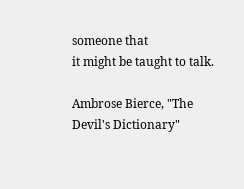someone that
it might be taught to talk.

Ambrose Bierce, "The Devil's Dictionary"